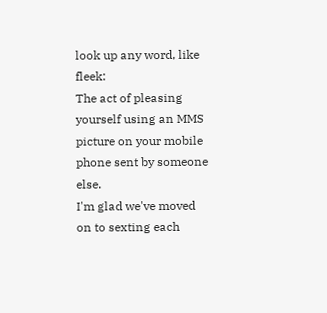look up any word, like fleek:
The act of pleasing yourself using an MMS picture on your mobile phone sent by someone else.
I'm glad we've moved on to sexting each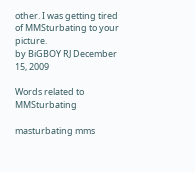other. I was getting tired of MMSturbating to your picture.
by BiGBOY RJ December 15, 2009

Words related to MMSturbating

masturbating mms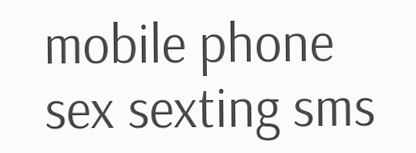mobile phone sex sexting sms